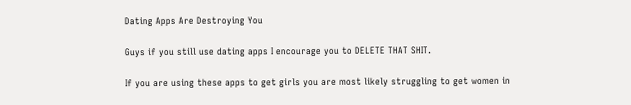Dating Apps Are Destroying You

Guys if you still use dating apps I encourage you to DELETE THAT SHIT.

If you are using these apps to get girls you are most likely struggling to get women in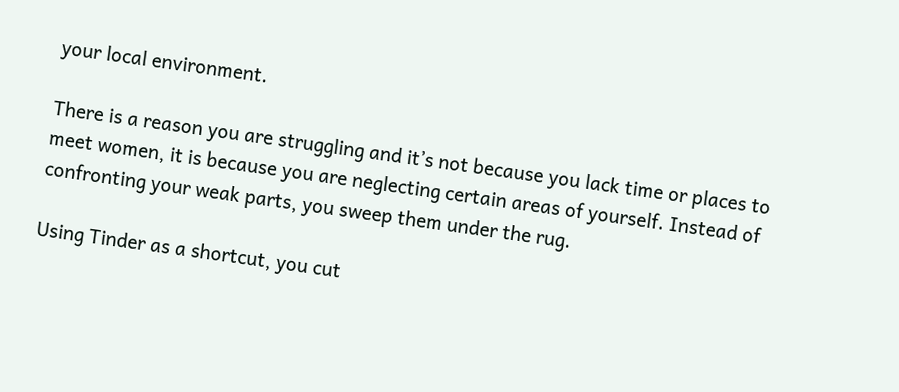your local environment.

There is a reason you are struggling and it’s not because you lack time or places to meet women, it is because you are neglecting certain areas of yourself. Instead of confronting your weak parts, you sweep them under the rug.

Using Tinder as a shortcut, you cut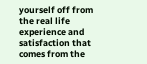yourself off from the real life experience and satisfaction that comes from the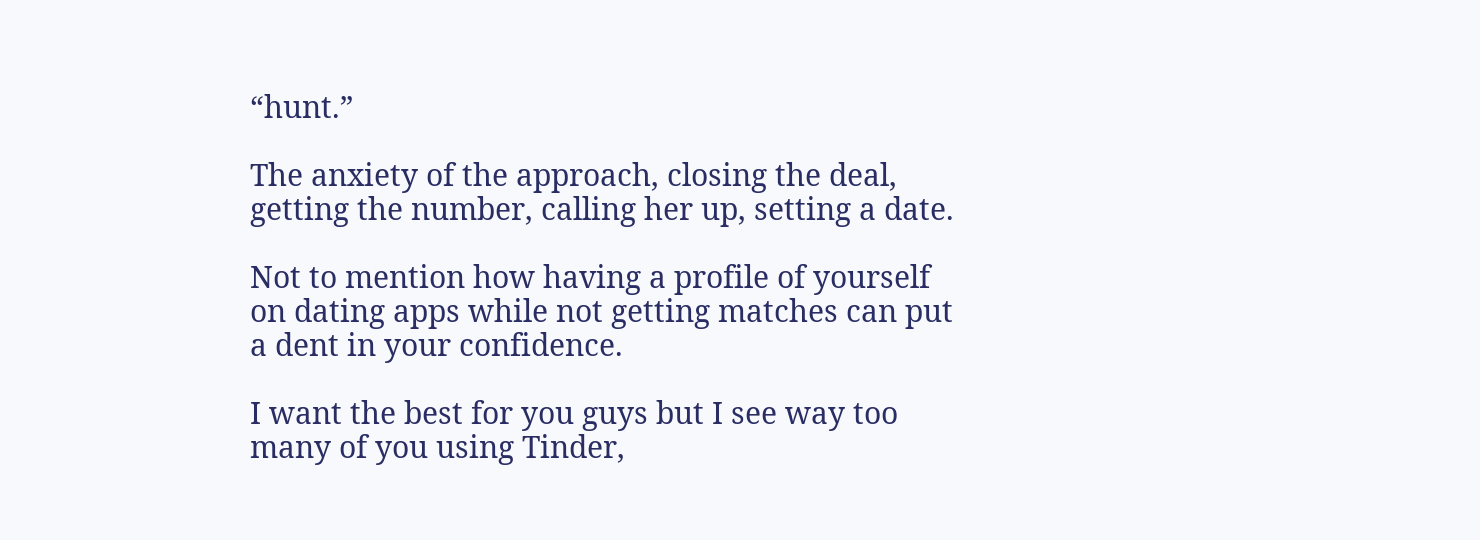“hunt.”

The anxiety of the approach, closing the deal, getting the number, calling her up, setting a date.

Not to mention how having a profile of yourself on dating apps while not getting matches can put a dent in your confidence.

I want the best for you guys but I see way too many of you using Tinder,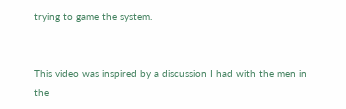trying to game the system.


This video was inspired by a discussion I had with the men in the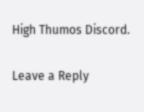High Thumos Discord.

Leave a Reply